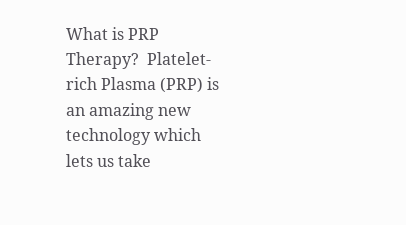What is PRP Therapy?  Platelet-rich Plasma (PRP) is an amazing new technology which lets us take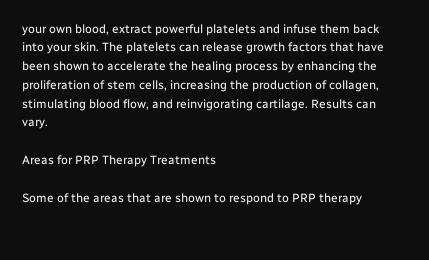your own blood, extract powerful platelets and infuse them back into your skin. The platelets can release growth factors that have been shown to accelerate the healing process by enhancing the proliferation of stem cells, increasing the production of collagen, stimulating blood flow, and reinvigorating cartilage. Results can vary.

Areas for PRP Therapy Treatments

Some of the areas that are shown to respond to PRP therapy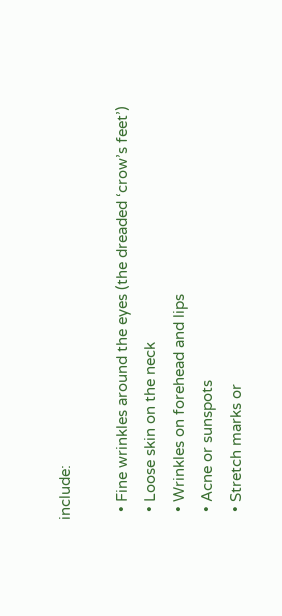include:

  • Fine wrinkles around the eyes (the dreaded ‘crow’s feet’)
  • Loose skin on the neck
  • Wrinkles on forehead and lips
  • Acne or sunspots
  • Stretch marks or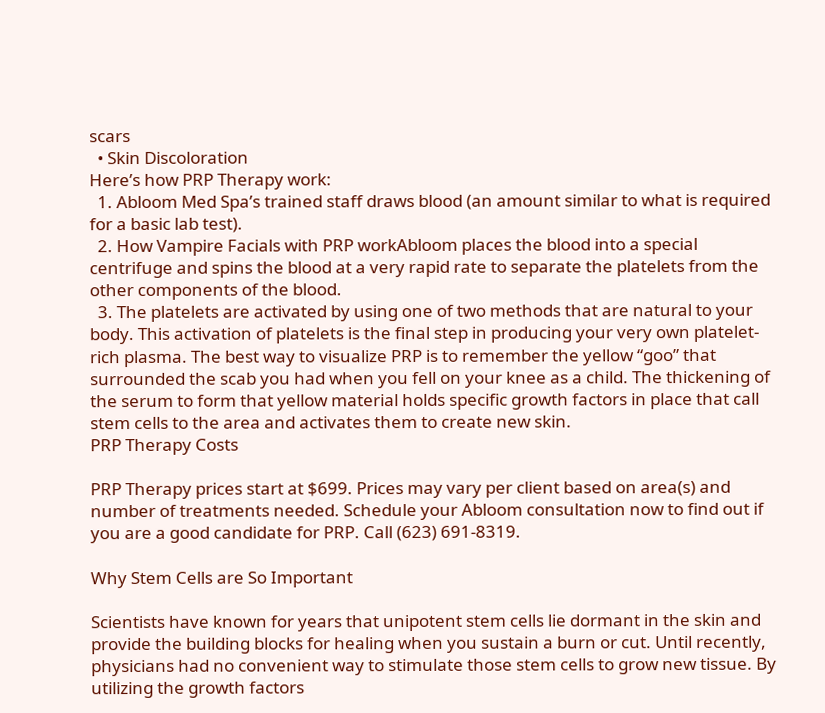scars
  • Skin Discoloration
Here’s how PRP Therapy work:
  1. Abloom Med Spa’s trained staff draws blood (an amount similar to what is required for a basic lab test).
  2. How Vampire Facials with PRP workAbloom places the blood into a special centrifuge and spins the blood at a very rapid rate to separate the platelets from the other components of the blood.
  3. The platelets are activated by using one of two methods that are natural to your body. This activation of platelets is the final step in producing your very own platelet-rich plasma. The best way to visualize PRP is to remember the yellow “goo” that surrounded the scab you had when you fell on your knee as a child. The thickening of the serum to form that yellow material holds specific growth factors in place that call stem cells to the area and activates them to create new skin.
PRP Therapy Costs

PRP Therapy prices start at $699. Prices may vary per client based on area(s) and number of treatments needed. Schedule your Abloom consultation now to find out if you are a good candidate for PRP. Call (623) 691-8319.

Why Stem Cells are So Important

Scientists have known for years that unipotent stem cells lie dormant in the skin and provide the building blocks for healing when you sustain a burn or cut. Until recently, physicians had no convenient way to stimulate those stem cells to grow new tissue. By utilizing the growth factors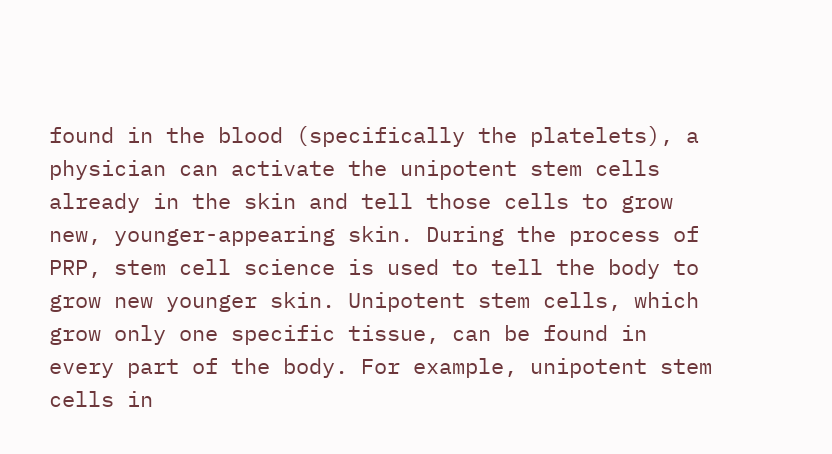found in the blood (specifically the platelets), a physician can activate the unipotent stem cells already in the skin and tell those cells to grow new, younger-appearing skin. During the process of PRP, stem cell science is used to tell the body to grow new younger skin. Unipotent stem cells, which grow only one specific tissue, can be found in every part of the body. For example, unipotent stem cells in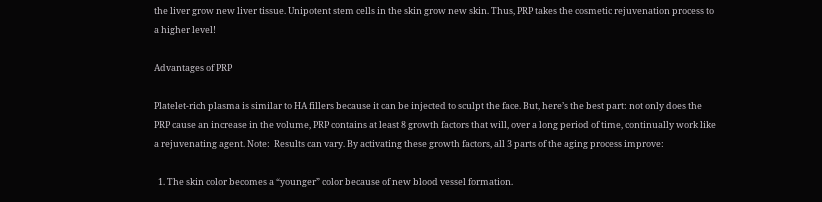the liver grow new liver tissue. Unipotent stem cells in the skin grow new skin. Thus, PRP takes the cosmetic rejuvenation process to a higher level!

Advantages of PRP

Platelet-rich plasma is similar to HA fillers because it can be injected to sculpt the face. But, here’s the best part: not only does the PRP cause an increase in the volume, PRP contains at least 8 growth factors that will, over a long period of time, continually work like a rejuvenating agent. Note:  Results can vary. By activating these growth factors, all 3 parts of the aging process improve:

  1. The skin color becomes a “younger” color because of new blood vessel formation.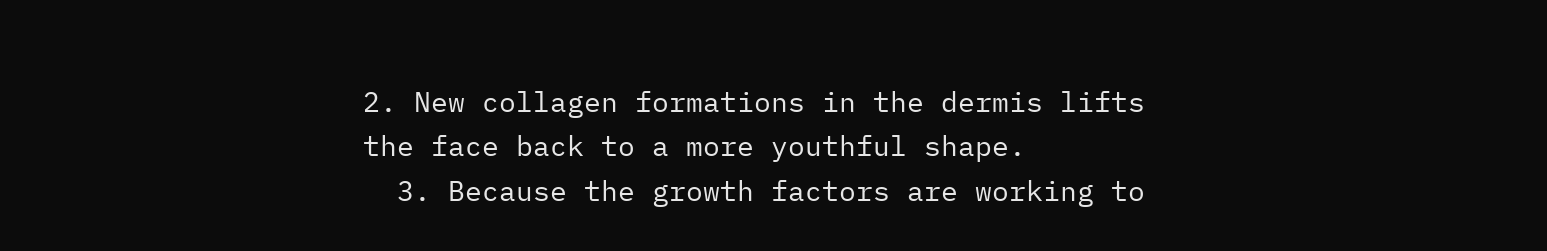2. New collagen formations in the dermis lifts the face back to a more youthful shape.
  3. Because the growth factors are working to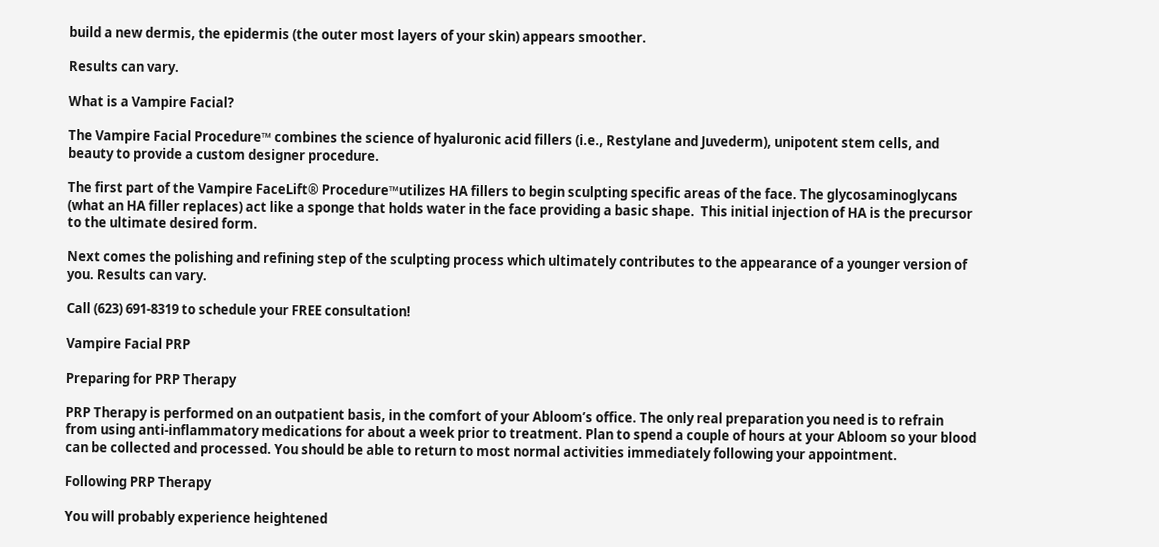build a new dermis, the epidermis (the outer most layers of your skin) appears smoother.

Results can vary.

What is a Vampire Facial?

The Vampire Facial Procedure™ combines the science of hyaluronic acid fillers (i.e., Restylane and Juvederm), unipotent stem cells, and beauty to provide a custom designer procedure.

The first part of the Vampire FaceLift® Procedure™utilizes HA fillers to begin sculpting specific areas of the face. The glycosaminoglycans (what an HA filler replaces) act like a sponge that holds water in the face providing a basic shape.  This initial injection of HA is the precursor to the ultimate desired form.

Next comes the polishing and refining step of the sculpting process which ultimately contributes to the appearance of a younger version of you. Results can vary.

Call (623) 691-8319 to schedule your FREE consultation!

Vampire Facial PRP

Preparing for PRP Therapy

PRP Therapy is performed on an outpatient basis, in the comfort of your Abloom’s office. The only real preparation you need is to refrain from using anti-inflammatory medications for about a week prior to treatment. Plan to spend a couple of hours at your Abloom so your blood can be collected and processed. You should be able to return to most normal activities immediately following your appointment.

Following PRP Therapy

You will probably experience heightened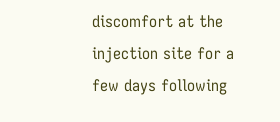discomfort at the injection site for a few days following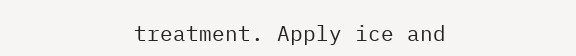treatment. Apply ice and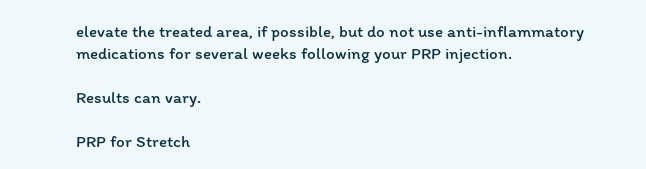elevate the treated area, if possible, but do not use anti-inflammatory medications for several weeks following your PRP injection.

Results can vary.

PRP for Stretch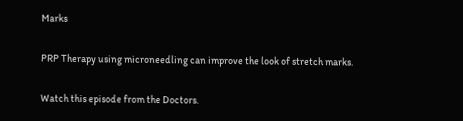Marks

PRP Therapy using microneedling can improve the look of stretch marks.

Watch this episode from the Doctors.